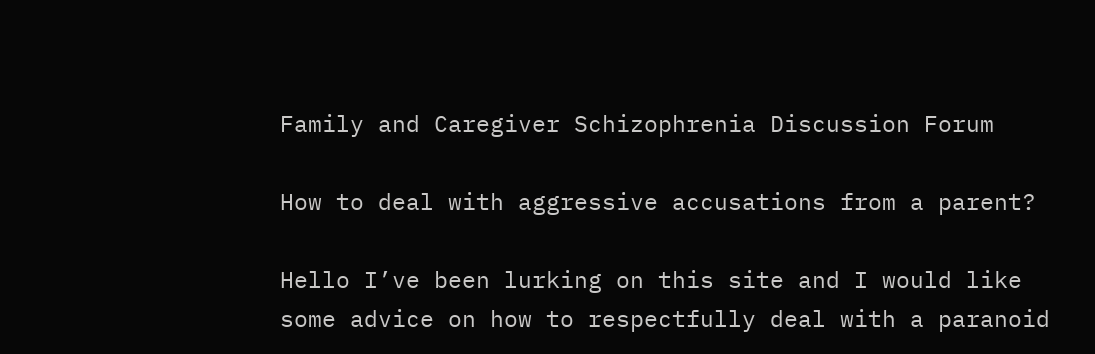Family and Caregiver Schizophrenia Discussion Forum

How to deal with aggressive accusations from a parent?

Hello I’ve been lurking on this site and I would like some advice on how to respectfully deal with a paranoid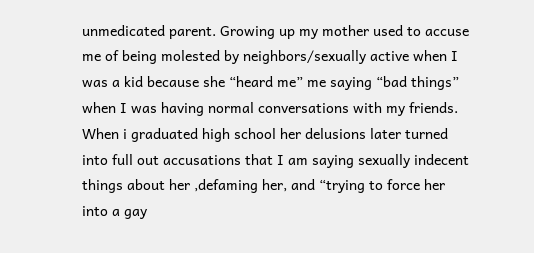unmedicated parent. Growing up my mother used to accuse me of being molested by neighbors/sexually active when I was a kid because she “heard me” me saying “bad things” when I was having normal conversations with my friends. When i graduated high school her delusions later turned into full out accusations that I am saying sexually indecent things about her ,defaming her, and “trying to force her into a gay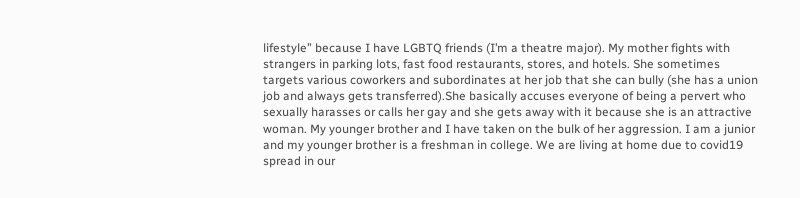lifestyle” because I have LGBTQ friends (I’m a theatre major). My mother fights with strangers in parking lots, fast food restaurants, stores, and hotels. She sometimes targets various coworkers and subordinates at her job that she can bully (she has a union job and always gets transferred).She basically accuses everyone of being a pervert who sexually harasses or calls her gay and she gets away with it because she is an attractive woman. My younger brother and I have taken on the bulk of her aggression. I am a junior and my younger brother is a freshman in college. We are living at home due to covid19 spread in our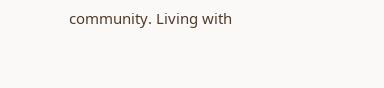community. Living with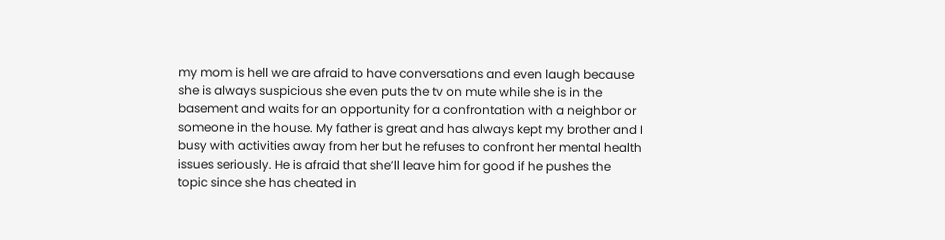my mom is hell we are afraid to have conversations and even laugh because she is always suspicious she even puts the tv on mute while she is in the basement and waits for an opportunity for a confrontation with a neighbor or someone in the house. My father is great and has always kept my brother and I busy with activities away from her but he refuses to confront her mental health issues seriously. He is afraid that she’ll leave him for good if he pushes the topic since she has cheated in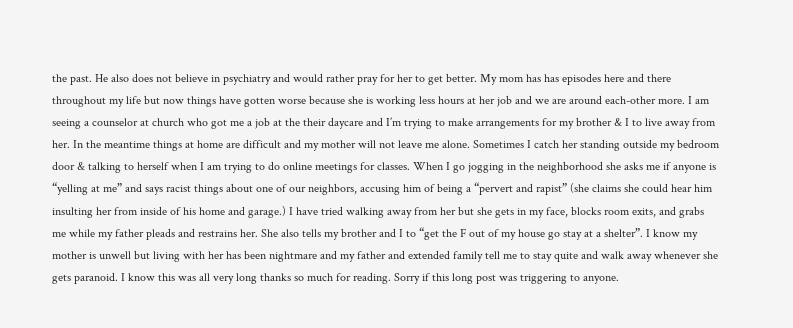the past. He also does not believe in psychiatry and would rather pray for her to get better. My mom has has episodes here and there throughout my life but now things have gotten worse because she is working less hours at her job and we are around each-other more. I am seeing a counselor at church who got me a job at the their daycare and I’m trying to make arrangements for my brother & I to live away from her. In the meantime things at home are difficult and my mother will not leave me alone. Sometimes I catch her standing outside my bedroom door & talking to herself when I am trying to do online meetings for classes. When I go jogging in the neighborhood she asks me if anyone is “yelling at me” and says racist things about one of our neighbors, accusing him of being a “pervert and rapist” (she claims she could hear him insulting her from inside of his home and garage.) I have tried walking away from her but she gets in my face, blocks room exits, and grabs me while my father pleads and restrains her. She also tells my brother and I to “get the F out of my house go stay at a shelter”. I know my mother is unwell but living with her has been nightmare and my father and extended family tell me to stay quite and walk away whenever she gets paranoid. I know this was all very long thanks so much for reading. Sorry if this long post was triggering to anyone.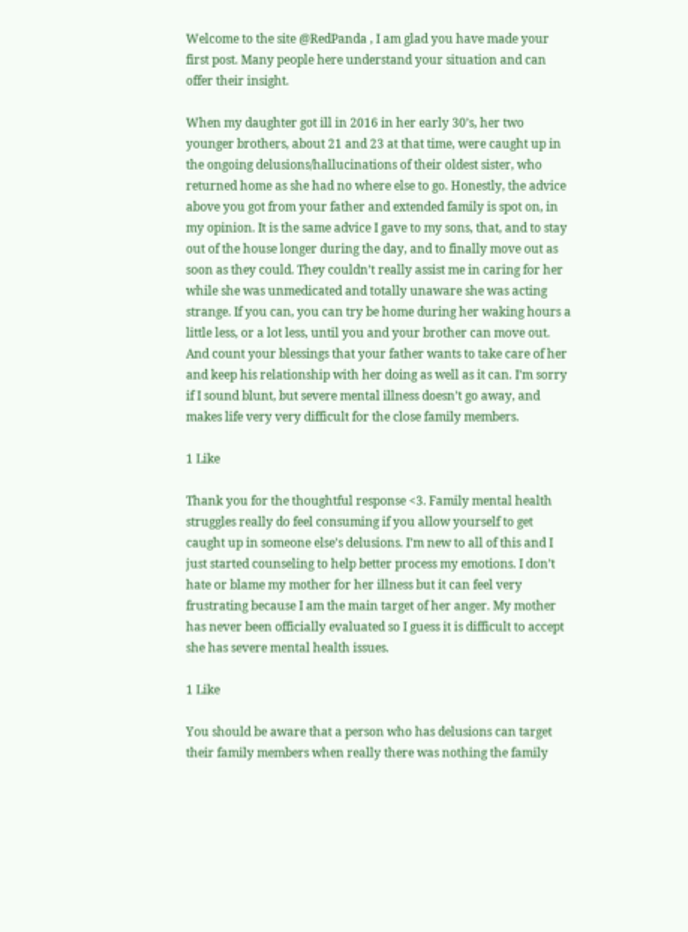Welcome to the site @RedPanda , I am glad you have made your first post. Many people here understand your situation and can offer their insight.

When my daughter got ill in 2016 in her early 30’s, her two younger brothers, about 21 and 23 at that time, were caught up in the ongoing delusions/hallucinations of their oldest sister, who returned home as she had no where else to go. Honestly, the advice above you got from your father and extended family is spot on, in my opinion. It is the same advice I gave to my sons, that, and to stay out of the house longer during the day, and to finally move out as soon as they could. They couldn’t really assist me in caring for her while she was unmedicated and totally unaware she was acting strange. If you can, you can try be home during her waking hours a little less, or a lot less, until you and your brother can move out. And count your blessings that your father wants to take care of her and keep his relationship with her doing as well as it can. I’m sorry if I sound blunt, but severe mental illness doesn’t go away, and makes life very very difficult for the close family members.

1 Like

Thank you for the thoughtful response <3. Family mental health struggles really do feel consuming if you allow yourself to get caught up in someone else’s delusions. I’m new to all of this and I just started counseling to help better process my emotions. I don’t hate or blame my mother for her illness but it can feel very frustrating because I am the main target of her anger. My mother has never been officially evaluated so I guess it is difficult to accept she has severe mental health issues.

1 Like

You should be aware that a person who has delusions can target their family members when really there was nothing the family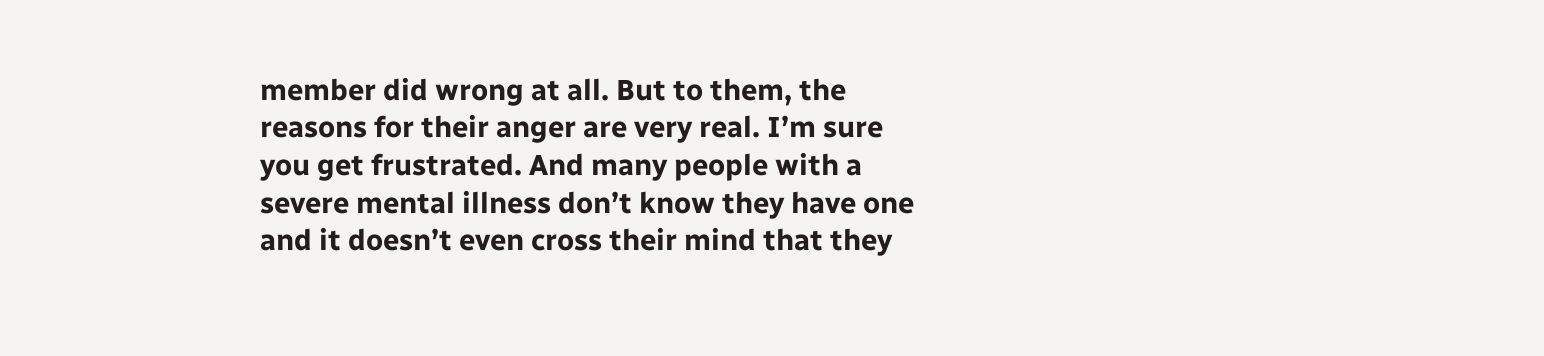member did wrong at all. But to them, the reasons for their anger are very real. I’m sure you get frustrated. And many people with a severe mental illness don’t know they have one and it doesn’t even cross their mind that they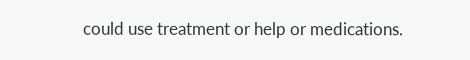could use treatment or help or medications.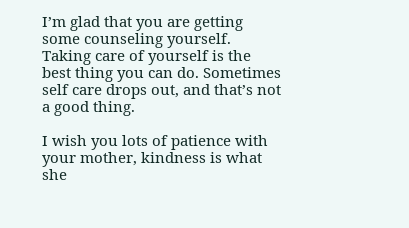I’m glad that you are getting some counseling yourself. Taking care of yourself is the best thing you can do. Sometimes self care drops out, and that’s not a good thing.

I wish you lots of patience with your mother, kindness is what she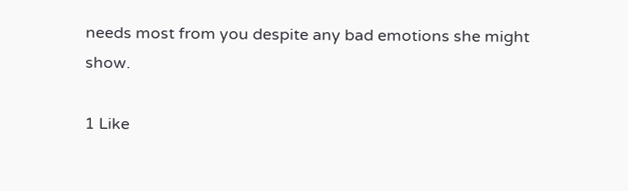needs most from you despite any bad emotions she might show.

1 Like